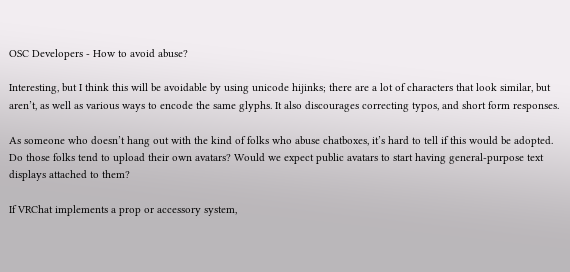OSC Developers - How to avoid abuse?

Interesting, but I think this will be avoidable by using unicode hijinks; there are a lot of characters that look similar, but aren’t, as well as various ways to encode the same glyphs. It also discourages correcting typos, and short form responses.

As someone who doesn’t hang out with the kind of folks who abuse chatboxes, it’s hard to tell if this would be adopted. Do those folks tend to upload their own avatars? Would we expect public avatars to start having general-purpose text displays attached to them?

If VRChat implements a prop or accessory system,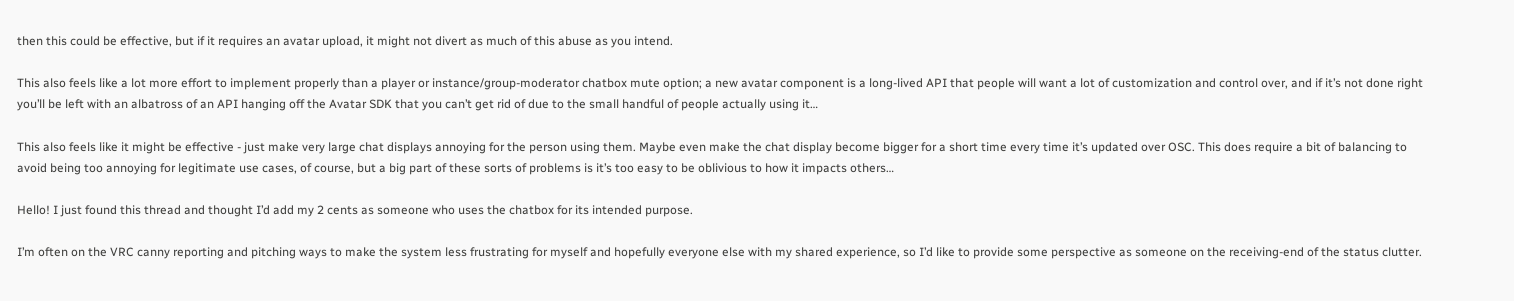then this could be effective, but if it requires an avatar upload, it might not divert as much of this abuse as you intend.

This also feels like a lot more effort to implement properly than a player or instance/group-moderator chatbox mute option; a new avatar component is a long-lived API that people will want a lot of customization and control over, and if it’s not done right you’ll be left with an albatross of an API hanging off the Avatar SDK that you can’t get rid of due to the small handful of people actually using it…

This also feels like it might be effective - just make very large chat displays annoying for the person using them. Maybe even make the chat display become bigger for a short time every time it’s updated over OSC. This does require a bit of balancing to avoid being too annoying for legitimate use cases, of course, but a big part of these sorts of problems is it’s too easy to be oblivious to how it impacts others…

Hello! I just found this thread and thought I’d add my 2 cents as someone who uses the chatbox for its intended purpose.

I’m often on the VRC canny reporting and pitching ways to make the system less frustrating for myself and hopefully everyone else with my shared experience, so I’d like to provide some perspective as someone on the receiving-end of the status clutter.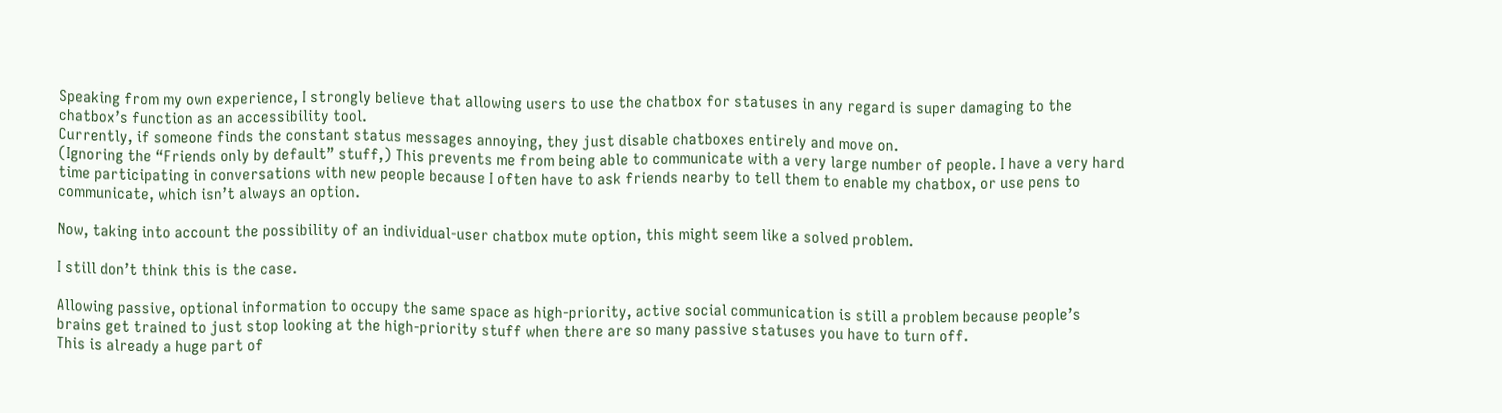Speaking from my own experience, I strongly believe that allowing users to use the chatbox for statuses in any regard is super damaging to the chatbox’s function as an accessibility tool.
Currently, if someone finds the constant status messages annoying, they just disable chatboxes entirely and move on.
(Ignoring the “Friends only by default” stuff,) This prevents me from being able to communicate with a very large number of people. I have a very hard time participating in conversations with new people because I often have to ask friends nearby to tell them to enable my chatbox, or use pens to communicate, which isn’t always an option.

Now, taking into account the possibility of an individual-user chatbox mute option, this might seem like a solved problem.

I still don’t think this is the case.

Allowing passive, optional information to occupy the same space as high-priority, active social communication is still a problem because people’s brains get trained to just stop looking at the high-priority stuff when there are so many passive statuses you have to turn off.
This is already a huge part of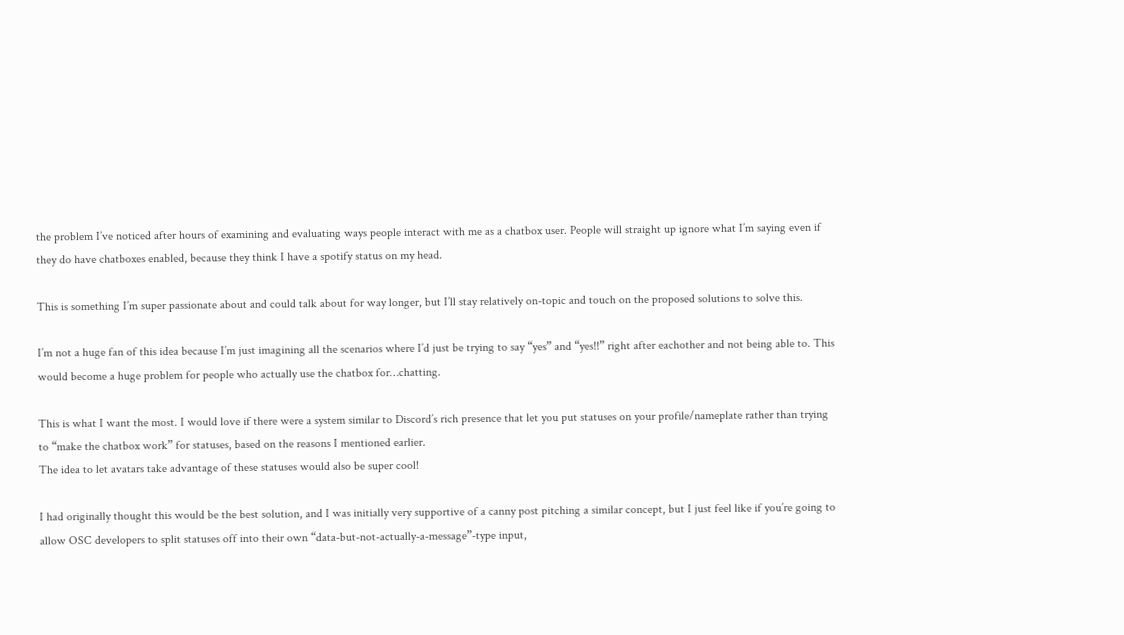the problem I’ve noticed after hours of examining and evaluating ways people interact with me as a chatbox user. People will straight up ignore what I’m saying even if they do have chatboxes enabled, because they think I have a spotify status on my head.

This is something I’m super passionate about and could talk about for way longer, but I’ll stay relatively on-topic and touch on the proposed solutions to solve this.

I’m not a huge fan of this idea because I’m just imagining all the scenarios where I’d just be trying to say “yes” and “yes!!” right after eachother and not being able to. This would become a huge problem for people who actually use the chatbox for…chatting.

This is what I want the most. I would love if there were a system similar to Discord’s rich presence that let you put statuses on your profile/nameplate rather than trying to “make the chatbox work” for statuses, based on the reasons I mentioned earlier.
The idea to let avatars take advantage of these statuses would also be super cool!

I had originally thought this would be the best solution, and I was initially very supportive of a canny post pitching a similar concept, but I just feel like if you’re going to allow OSC developers to split statuses off into their own “data-but-not-actually-a-message”-type input,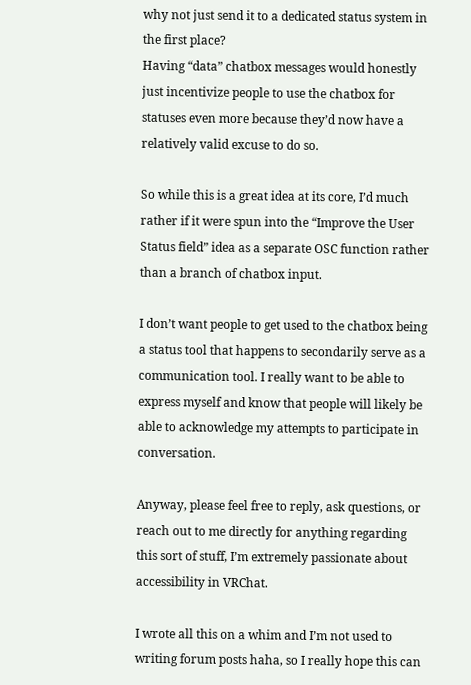why not just send it to a dedicated status system in the first place?
Having “data” chatbox messages would honestly just incentivize people to use the chatbox for statuses even more because they’d now have a relatively valid excuse to do so.

So while this is a great idea at its core, I’d much rather if it were spun into the “Improve the User Status field” idea as a separate OSC function rather than a branch of chatbox input.

I don’t want people to get used to the chatbox being a status tool that happens to secondarily serve as a communication tool. I really want to be able to express myself and know that people will likely be able to acknowledge my attempts to participate in conversation.

Anyway, please feel free to reply, ask questions, or reach out to me directly for anything regarding this sort of stuff, I’m extremely passionate about accessibility in VRChat.

I wrote all this on a whim and I’m not used to writing forum posts haha, so I really hope this can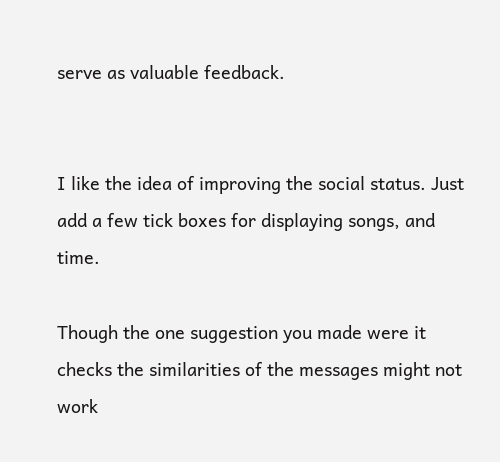serve as valuable feedback.


I like the idea of improving the social status. Just add a few tick boxes for displaying songs, and time.

Though the one suggestion you made were it checks the similarities of the messages might not work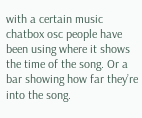with a certain music chatbox osc people have been using where it shows the time of the song. Or a bar showing how far they’re into the song.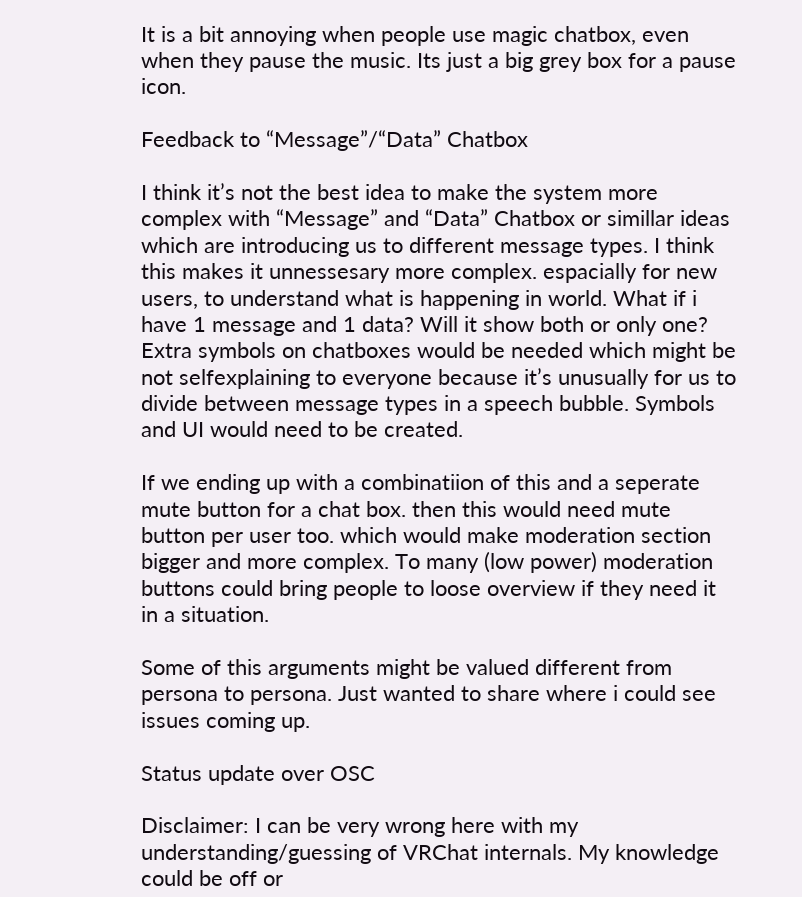It is a bit annoying when people use magic chatbox, even when they pause the music. Its just a big grey box for a pause icon.

Feedback to “Message”/“Data” Chatbox

I think it’s not the best idea to make the system more complex with “Message” and “Data” Chatbox or simillar ideas which are introducing us to different message types. I think this makes it unnessesary more complex. espacially for new users, to understand what is happening in world. What if i have 1 message and 1 data? Will it show both or only one? Extra symbols on chatboxes would be needed which might be not selfexplaining to everyone because it’s unusually for us to divide between message types in a speech bubble. Symbols and UI would need to be created.

If we ending up with a combinatiion of this and a seperate mute button for a chat box. then this would need mute button per user too. which would make moderation section bigger and more complex. To many (low power) moderation buttons could bring people to loose overview if they need it in a situation.

Some of this arguments might be valued different from persona to persona. Just wanted to share where i could see issues coming up.

Status update over OSC

Disclaimer: I can be very wrong here with my understanding/guessing of VRChat internals. My knowledge could be off or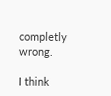completly wrong.

I think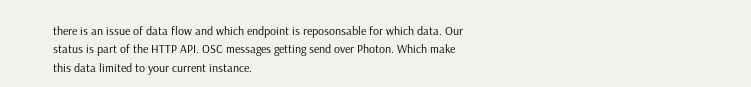there is an issue of data flow and which endpoint is reposonsable for which data. Our status is part of the HTTP API. OSC messages getting send over Photon. Which make this data limited to your current instance.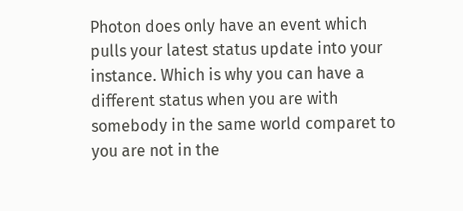Photon does only have an event which pulls your latest status update into your instance. Which is why you can have a different status when you are with somebody in the same world comparet to you are not in the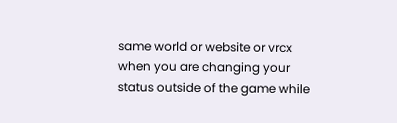same world or website or vrcx when you are changing your status outside of the game while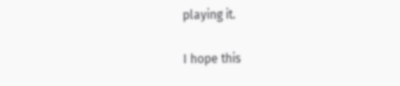playing it.

I hope this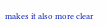makes it also more clear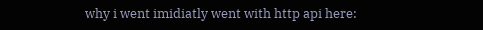why i went imidiatly went with http api here: